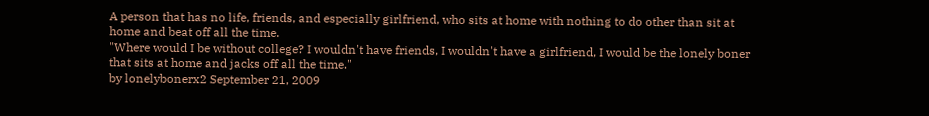A person that has no life, friends, and especially girlfriend, who sits at home with nothing to do other than sit at home and beat off all the time.
"Where would I be without college? I wouldn't have friends, I wouldn't have a girlfriend, I would be the lonely boner that sits at home and jacks off all the time."
by lonelybonerx2 September 21, 2009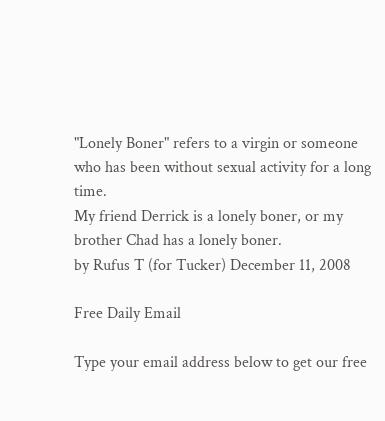"Lonely Boner" refers to a virgin or someone who has been without sexual activity for a long time.
My friend Derrick is a lonely boner, or my brother Chad has a lonely boner.
by Rufus T (for Tucker) December 11, 2008

Free Daily Email

Type your email address below to get our free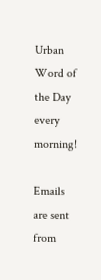Urban Word of the Day every morning!

Emails are sent from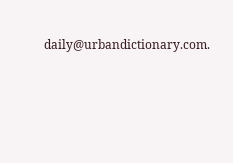daily@urbandictionary.com.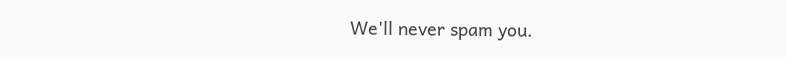We'll never spam you.